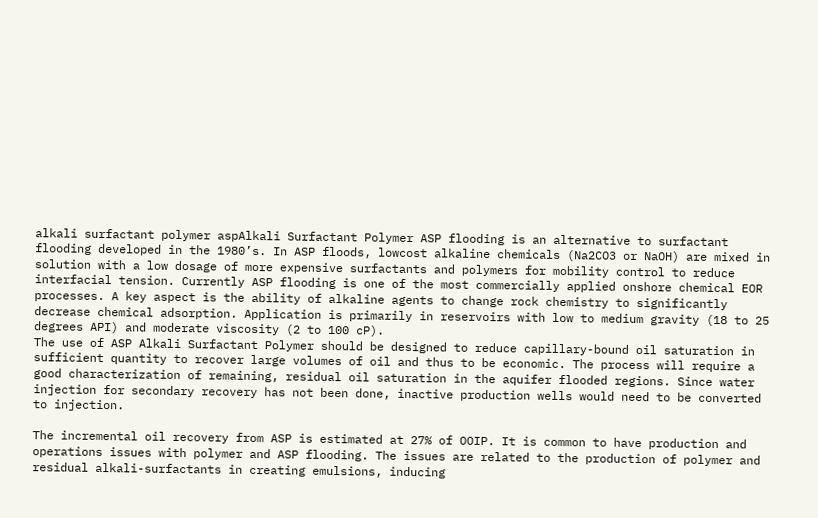alkali surfactant polymer aspAlkali Surfactant Polymer ASP flooding is an alternative to surfactant flooding developed in the 1980’s. In ASP floods, lowcost alkaline chemicals (Na2CO3 or NaOH) are mixed in solution with a low dosage of more expensive surfactants and polymers for mobility control to reduce interfacial tension. Currently ASP flooding is one of the most commercially applied onshore chemical EOR processes. A key aspect is the ability of alkaline agents to change rock chemistry to significantly decrease chemical adsorption. Application is primarily in reservoirs with low to medium gravity (18 to 25 degrees API) and moderate viscosity (2 to 100 cP).
The use of ASP Alkali Surfactant Polymer should be designed to reduce capillary-bound oil saturation in sufficient quantity to recover large volumes of oil and thus to be economic. The process will require a good characterization of remaining, residual oil saturation in the aquifer flooded regions. Since water injection for secondary recovery has not been done, inactive production wells would need to be converted to injection.

The incremental oil recovery from ASP is estimated at 27% of OOIP. It is common to have production and operations issues with polymer and ASP flooding. The issues are related to the production of polymer and residual alkali-surfactants in creating emulsions, inducing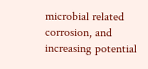microbial related corrosion, and increasing potential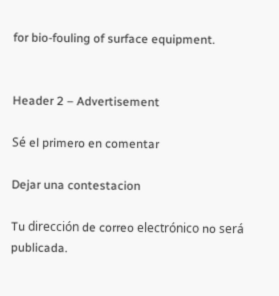for bio-fouling of surface equipment.


Header 2 – Advertisement

Sé el primero en comentar

Dejar una contestacion

Tu dirección de correo electrónico no será publicada.